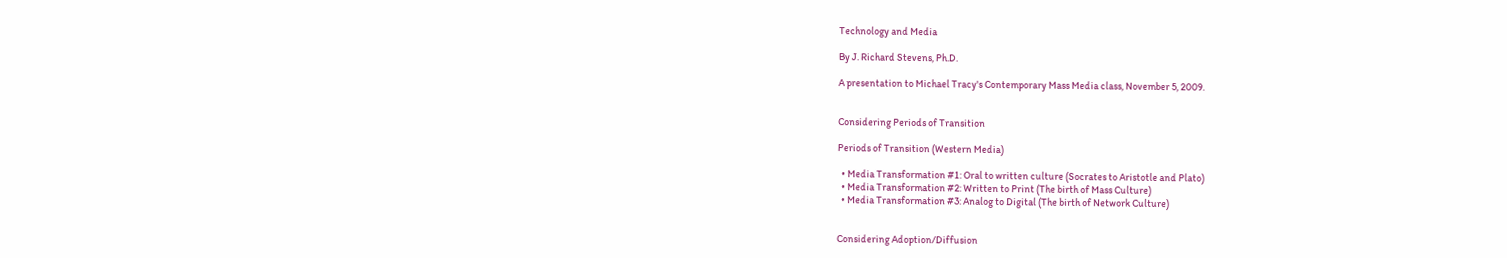Technology and Media

By J. Richard Stevens, Ph.D.

A presentation to Michael Tracy's Contemporary Mass Media class, November 5, 2009.


Considering Periods of Transition

Periods of Transition (Western Media)

  • Media Transformation #1: Oral to written culture (Socrates to Aristotle and Plato)
  • Media Transformation #2: Written to Print (The birth of Mass Culture)
  • Media Transformation #3: Analog to Digital (The birth of Network Culture)


Considering Adoption/Diffusion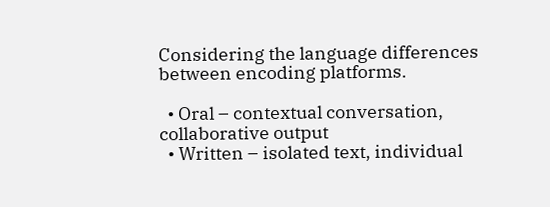Considering the language differences between encoding platforms.

  • Oral – contextual conversation, collaborative output
  • Written – isolated text, individual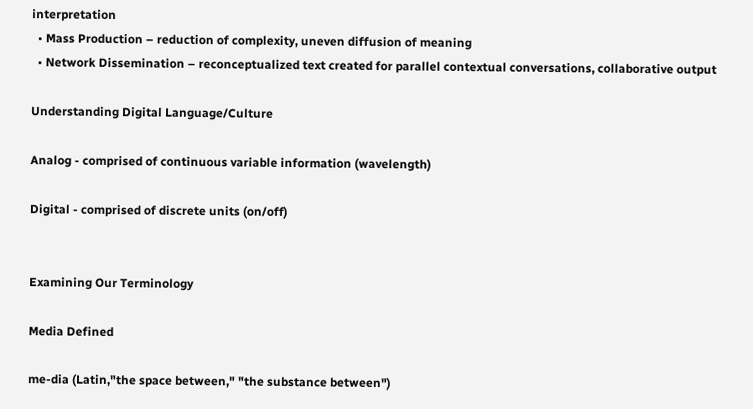interpretation
  • Mass Production – reduction of complexity, uneven diffusion of meaning
  • Network Dissemination – reconceptualized text created for parallel contextual conversations, collaborative output

Understanding Digital Language/Culture

Analog - comprised of continuous variable information (wavelength)

Digital - comprised of discrete units (on/off)


Examining Our Terminology

Media Defined

me-dia (Latin,"the space between," "the substance between")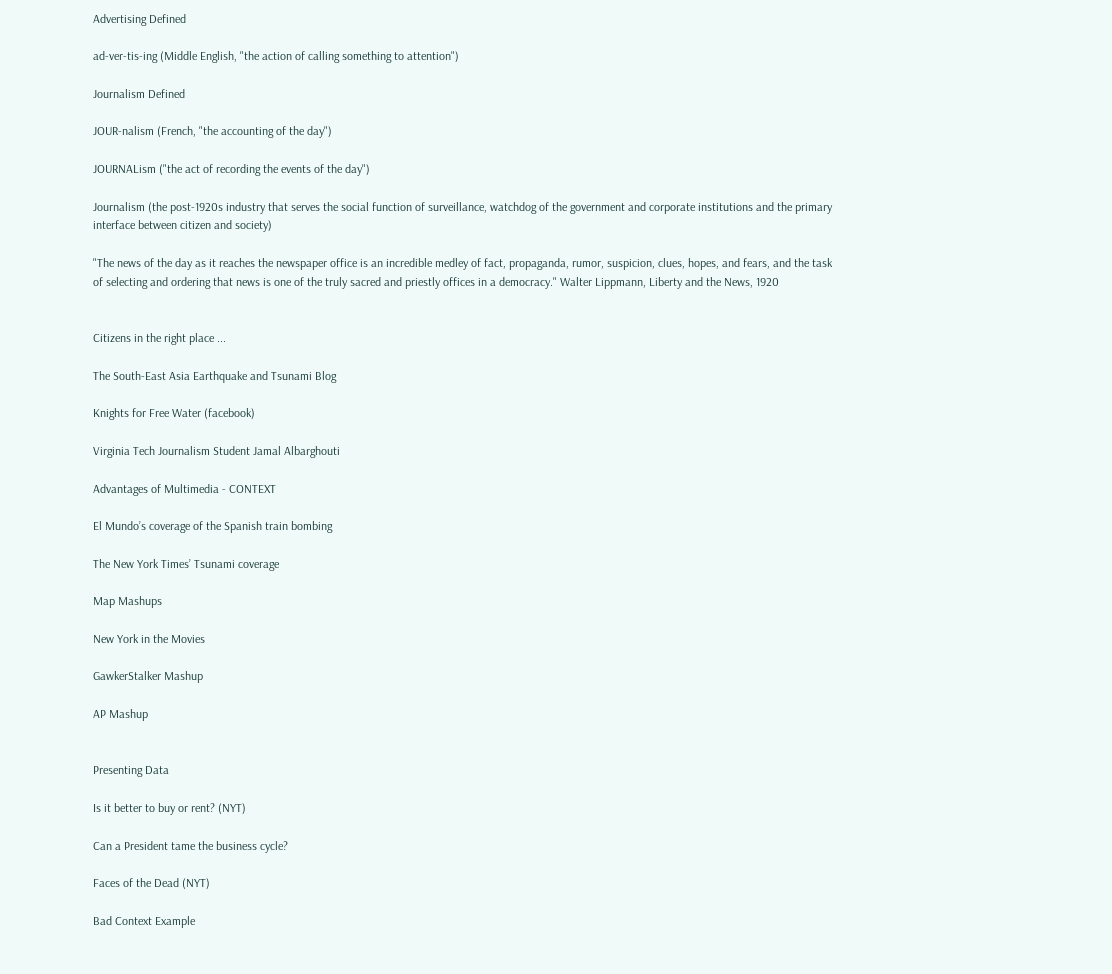Advertising Defined

ad-ver-tis-ing (Middle English, "the action of calling something to attention")

Journalism Defined

JOUR-nalism (French, "the accounting of the day")

JOURNALism ("the act of recording the events of the day")

Journalism (the post-1920s industry that serves the social function of surveillance, watchdog of the government and corporate institutions and the primary interface between citizen and society)

"The news of the day as it reaches the newspaper office is an incredible medley of fact, propaganda, rumor, suspicion, clues, hopes, and fears, and the task of selecting and ordering that news is one of the truly sacred and priestly offices in a democracy." Walter Lippmann, Liberty and the News, 1920


Citizens in the right place ...

The South-East Asia Earthquake and Tsunami Blog

Knights for Free Water (facebook)

Virginia Tech Journalism Student Jamal Albarghouti

Advantages of Multimedia - CONTEXT

El Mundo’s coverage of the Spanish train bombing

The New York Times’ Tsunami coverage

Map Mashups

New York in the Movies

GawkerStalker Mashup

AP Mashup


Presenting Data

Is it better to buy or rent? (NYT)

Can a President tame the business cycle?

Faces of the Dead (NYT)

Bad Context Example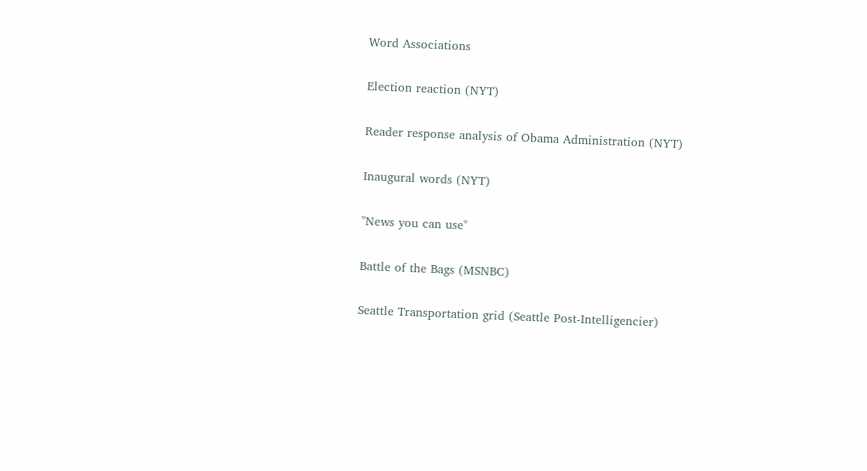Word Associations

Election reaction (NYT)

Reader response analysis of Obama Administration (NYT)

Inaugural words (NYT)

"News you can use"

Battle of the Bags (MSNBC)

Seattle Transportation grid (Seattle Post-Intelligencier)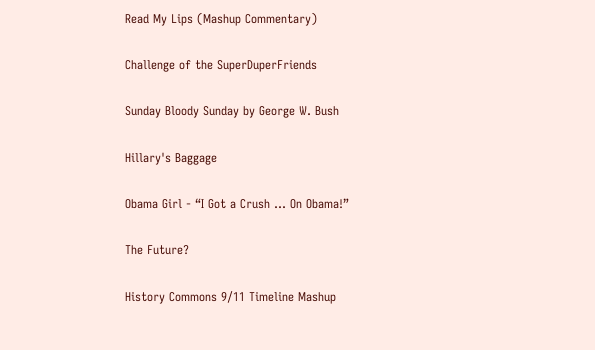Read My Lips (Mashup Commentary)

Challenge of the SuperDuperFriends

Sunday Bloody Sunday by George W. Bush

Hillary's Baggage

Obama Girl - “I Got a Crush ... On Obama!”

The Future?

History Commons 9/11 Timeline Mashup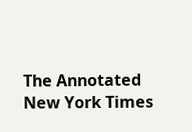The Annotated New York Times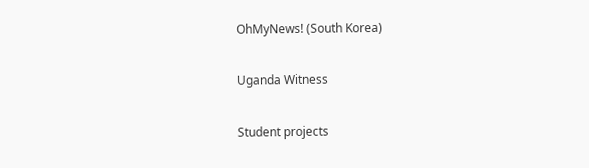OhMyNews! (South Korea)

Uganda Witness

Student projects